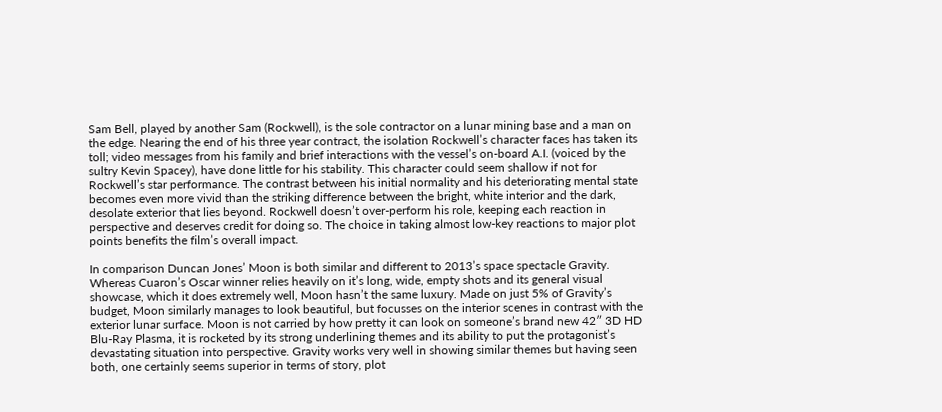Sam Bell, played by another Sam (Rockwell), is the sole contractor on a lunar mining base and a man on the edge. Nearing the end of his three year contract, the isolation Rockwell’s character faces has taken its toll; video messages from his family and brief interactions with the vessel’s on-board A.I. (voiced by the sultry Kevin Spacey), have done little for his stability. This character could seem shallow if not for Rockwell’s star performance. The contrast between his initial normality and his deteriorating mental state becomes even more vivid than the striking difference between the bright, white interior and the dark, desolate exterior that lies beyond. Rockwell doesn’t over-perform his role, keeping each reaction in perspective and deserves credit for doing so. The choice in taking almost low-key reactions to major plot points benefits the film’s overall impact.

In comparison Duncan Jones’ Moon is both similar and different to 2013’s space spectacle Gravity. Whereas Cuaron’s Oscar winner relies heavily on it’s long, wide, empty shots and its general visual showcase, which it does extremely well, Moon hasn’t the same luxury. Made on just 5% of Gravity’s budget, Moon similarly manages to look beautiful, but focusses on the interior scenes in contrast with the exterior lunar surface. Moon is not carried by how pretty it can look on someone’s brand new 42″ 3D HD Blu-Ray Plasma, it is rocketed by its strong underlining themes and its ability to put the protagonist’s devastating situation into perspective. Gravity works very well in showing similar themes but having seen both, one certainly seems superior in terms of story, plot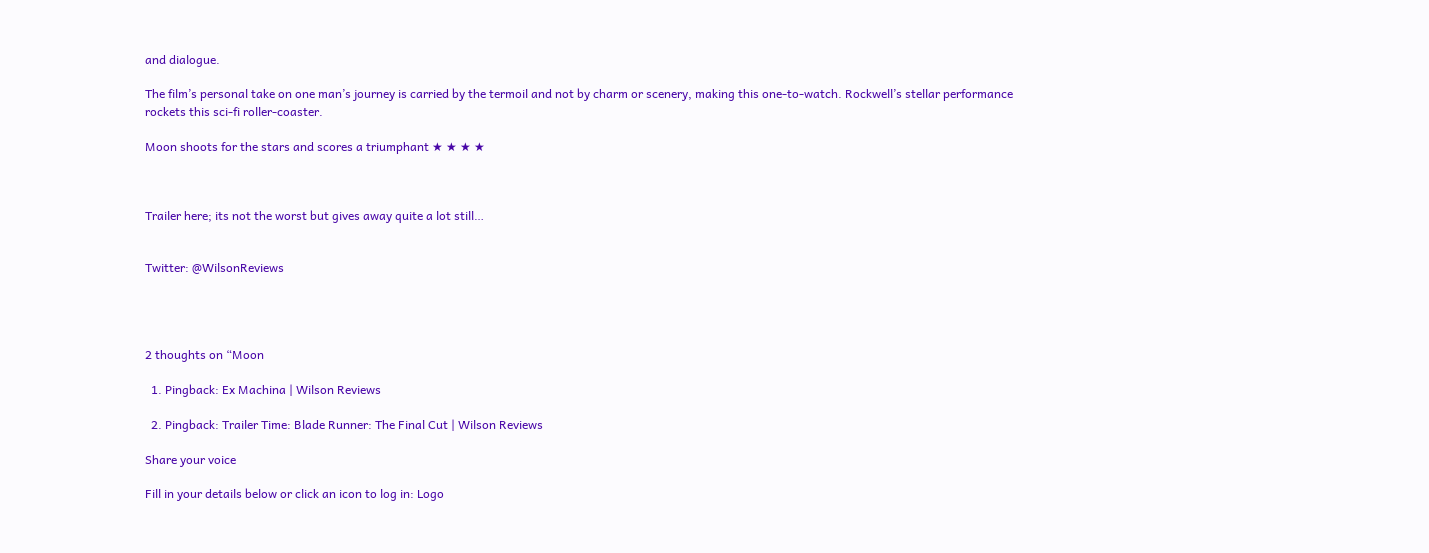and dialogue.

The film’s personal take on one man’s journey is carried by the termoil and not by charm or scenery, making this one-to-watch. Rockwell’s stellar performance rockets this sci-fi roller-coaster.

Moon shoots for the stars and scores a triumphant ★ ★ ★ ★



Trailer here; its not the worst but gives away quite a lot still…


Twitter: @WilsonReviews




2 thoughts on “Moon

  1. Pingback: Ex Machina | Wilson Reviews

  2. Pingback: Trailer Time: Blade Runner: The Final Cut | Wilson Reviews

Share your voice

Fill in your details below or click an icon to log in: Logo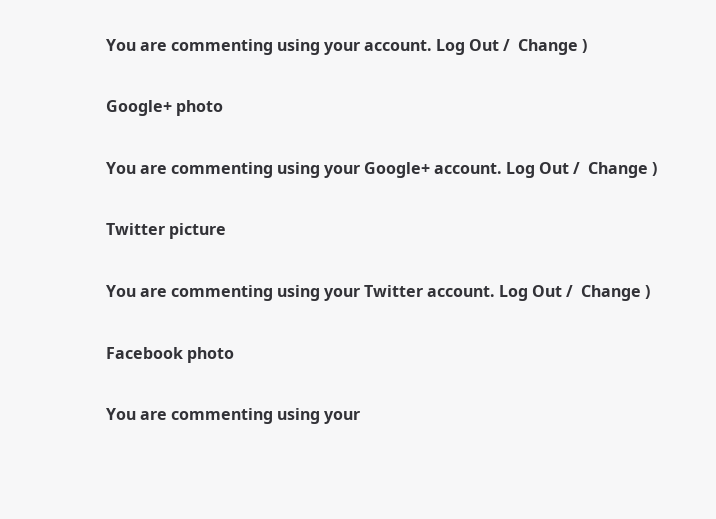You are commenting using your account. Log Out /  Change )

Google+ photo

You are commenting using your Google+ account. Log Out /  Change )

Twitter picture

You are commenting using your Twitter account. Log Out /  Change )

Facebook photo

You are commenting using your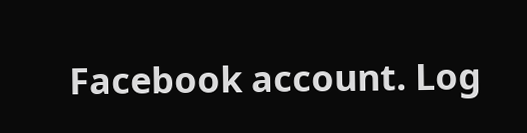Facebook account. Log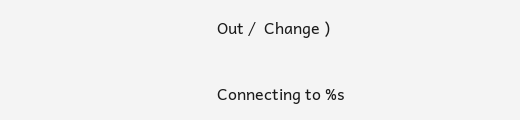Out /  Change )


Connecting to %s